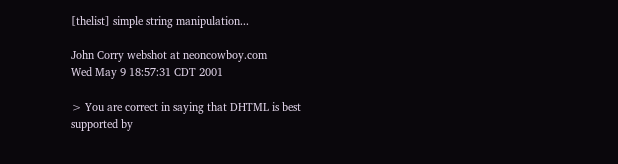[thelist] simple string manipulation...

John Corry webshot at neoncowboy.com
Wed May 9 18:57:31 CDT 2001

> You are correct in saying that DHTML is best supported by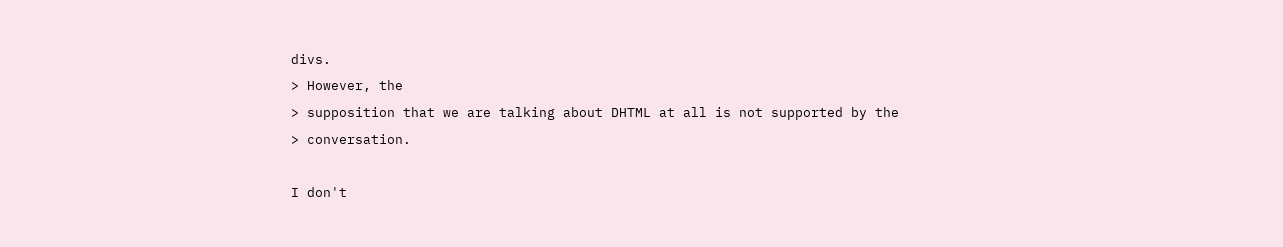divs.
> However, the
> supposition that we are talking about DHTML at all is not supported by the
> conversation.

I don't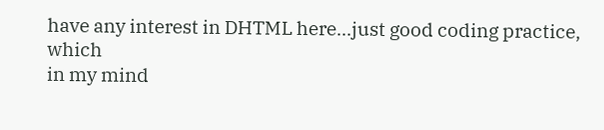have any interest in DHTML here...just good coding practice, which
in my mind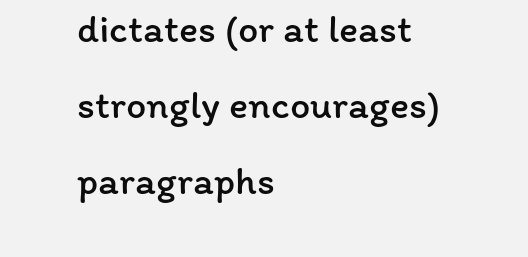dictates (or at least strongly encourages) paragraphs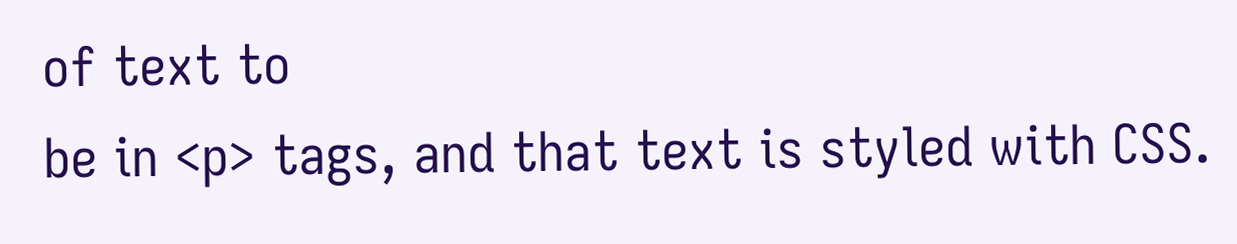of text to
be in <p> tags, and that text is styled with CSS.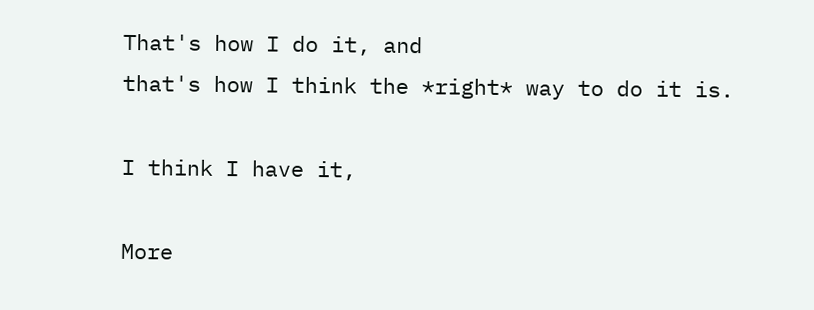That's how I do it, and
that's how I think the *right* way to do it is.

I think I have it,

More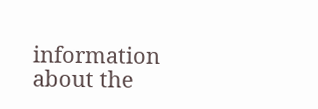information about the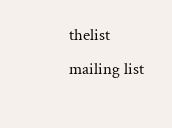thelist mailing list